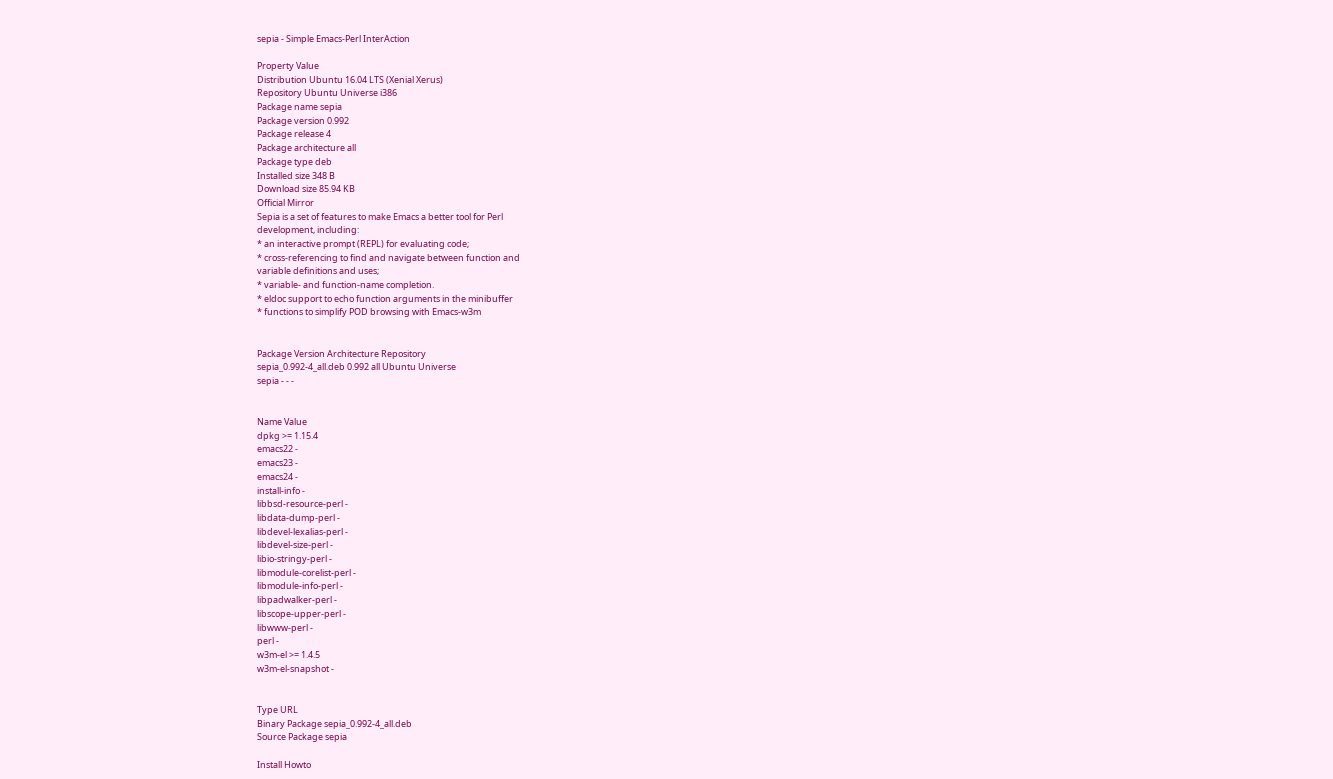sepia - Simple Emacs-Perl InterAction

Property Value
Distribution Ubuntu 16.04 LTS (Xenial Xerus)
Repository Ubuntu Universe i386
Package name sepia
Package version 0.992
Package release 4
Package architecture all
Package type deb
Installed size 348 B
Download size 85.94 KB
Official Mirror
Sepia is a set of features to make Emacs a better tool for Perl
development, including:
* an interactive prompt (REPL) for evaluating code;
* cross-referencing to find and navigate between function and
variable definitions and uses;
* variable- and function-name completion.
* eldoc support to echo function arguments in the minibuffer
* functions to simplify POD browsing with Emacs-w3m


Package Version Architecture Repository
sepia_0.992-4_all.deb 0.992 all Ubuntu Universe
sepia - - -


Name Value
dpkg >= 1.15.4
emacs22 -
emacs23 -
emacs24 -
install-info -
libbsd-resource-perl -
libdata-dump-perl -
libdevel-lexalias-perl -
libdevel-size-perl -
libio-stringy-perl -
libmodule-corelist-perl -
libmodule-info-perl -
libpadwalker-perl -
libscope-upper-perl -
libwww-perl -
perl -
w3m-el >= 1.4.5
w3m-el-snapshot -


Type URL
Binary Package sepia_0.992-4_all.deb
Source Package sepia

Install Howto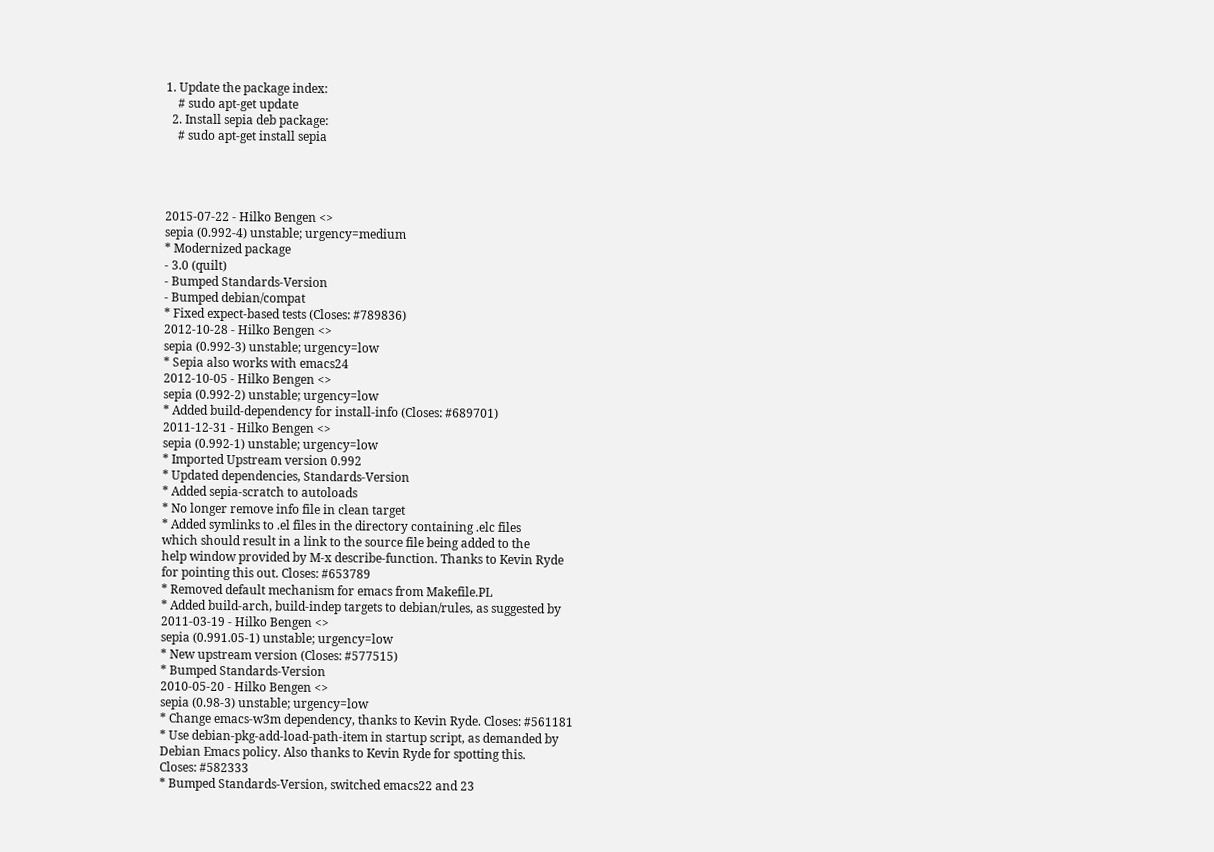1. Update the package index:
    # sudo apt-get update
  2. Install sepia deb package:
    # sudo apt-get install sepia




2015-07-22 - Hilko Bengen <>
sepia (0.992-4) unstable; urgency=medium
* Modernized package
- 3.0 (quilt)
- Bumped Standards-Version
- Bumped debian/compat
* Fixed expect-based tests (Closes: #789836)
2012-10-28 - Hilko Bengen <>
sepia (0.992-3) unstable; urgency=low
* Sepia also works with emacs24
2012-10-05 - Hilko Bengen <>
sepia (0.992-2) unstable; urgency=low
* Added build-dependency for install-info (Closes: #689701)
2011-12-31 - Hilko Bengen <>
sepia (0.992-1) unstable; urgency=low
* Imported Upstream version 0.992
* Updated dependencies, Standards-Version
* Added sepia-scratch to autoloads
* No longer remove info file in clean target
* Added symlinks to .el files in the directory containing .elc files
which should result in a link to the source file being added to the
help window provided by M-x describe-function. Thanks to Kevin Ryde
for pointing this out. Closes: #653789
* Removed default mechanism for emacs from Makefile.PL
* Added build-arch, build-indep targets to debian/rules, as suggested by
2011-03-19 - Hilko Bengen <>
sepia (0.991.05-1) unstable; urgency=low
* New upstream version (Closes: #577515)
* Bumped Standards-Version
2010-05-20 - Hilko Bengen <>
sepia (0.98-3) unstable; urgency=low
* Change emacs-w3m dependency, thanks to Kevin Ryde. Closes: #561181
* Use debian-pkg-add-load-path-item in startup script, as demanded by
Debian Emacs policy. Also thanks to Kevin Ryde for spotting this.
Closes: #582333
* Bumped Standards-Version, switched emacs22 and 23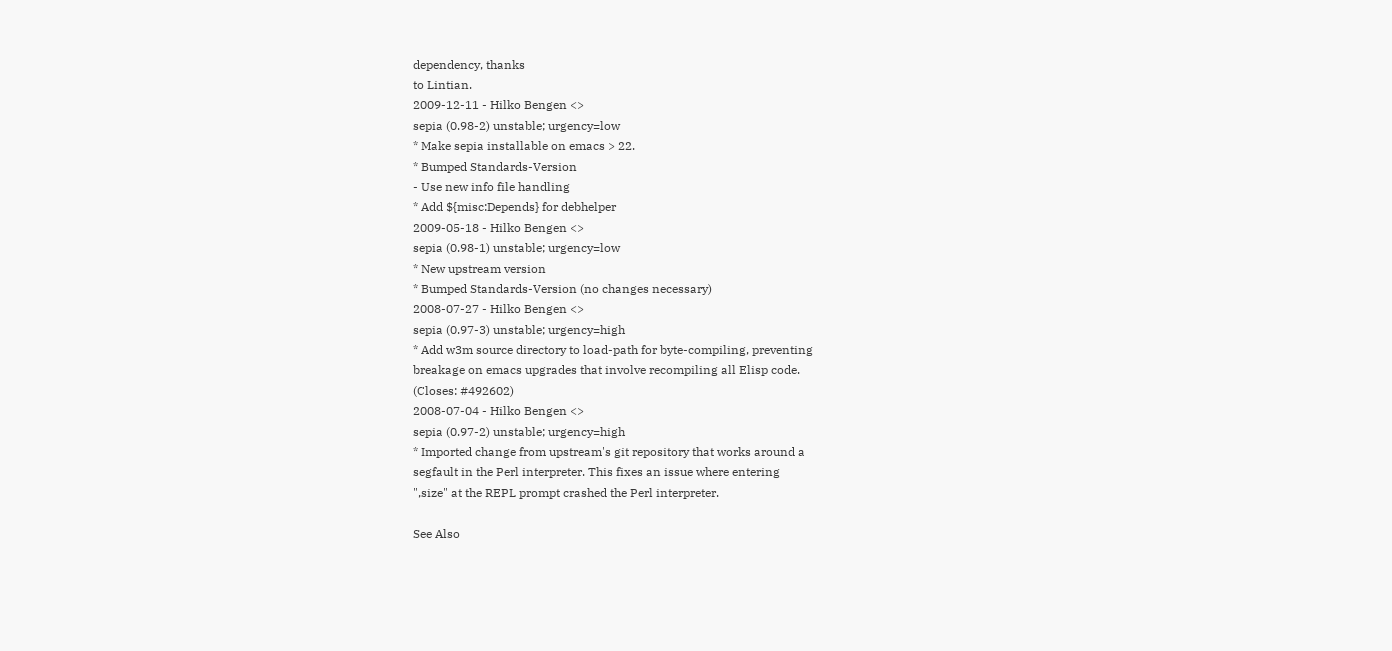dependency, thanks
to Lintian.
2009-12-11 - Hilko Bengen <>
sepia (0.98-2) unstable; urgency=low
* Make sepia installable on emacs > 22.
* Bumped Standards-Version
- Use new info file handling
* Add ${misc:Depends} for debhelper
2009-05-18 - Hilko Bengen <>
sepia (0.98-1) unstable; urgency=low
* New upstream version
* Bumped Standards-Version (no changes necessary)
2008-07-27 - Hilko Bengen <>
sepia (0.97-3) unstable; urgency=high
* Add w3m source directory to load-path for byte-compiling, preventing
breakage on emacs upgrades that involve recompiling all Elisp code.
(Closes: #492602)
2008-07-04 - Hilko Bengen <>
sepia (0.97-2) unstable; urgency=high
* Imported change from upstream's git repository that works around a
segfault in the Perl interpreter. This fixes an issue where entering
",size" at the REPL prompt crashed the Perl interpreter.

See Also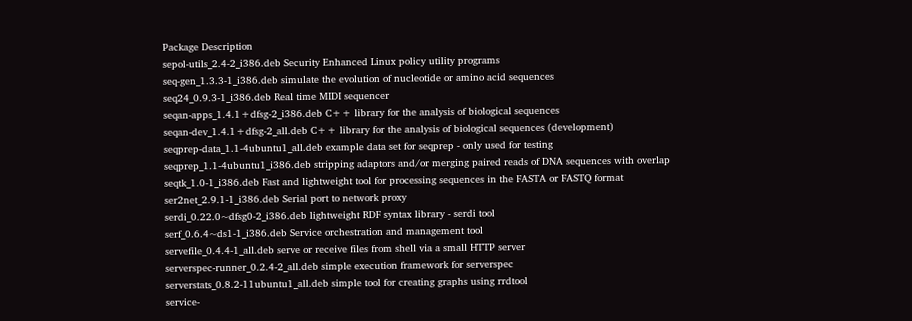Package Description
sepol-utils_2.4-2_i386.deb Security Enhanced Linux policy utility programs
seq-gen_1.3.3-1_i386.deb simulate the evolution of nucleotide or amino acid sequences
seq24_0.9.3-1_i386.deb Real time MIDI sequencer
seqan-apps_1.4.1+dfsg-2_i386.deb C++ library for the analysis of biological sequences
seqan-dev_1.4.1+dfsg-2_all.deb C++ library for the analysis of biological sequences (development)
seqprep-data_1.1-4ubuntu1_all.deb example data set for seqprep - only used for testing
seqprep_1.1-4ubuntu1_i386.deb stripping adaptors and/or merging paired reads of DNA sequences with overlap
seqtk_1.0-1_i386.deb Fast and lightweight tool for processing sequences in the FASTA or FASTQ format
ser2net_2.9.1-1_i386.deb Serial port to network proxy
serdi_0.22.0~dfsg0-2_i386.deb lightweight RDF syntax library - serdi tool
serf_0.6.4~ds1-1_i386.deb Service orchestration and management tool
servefile_0.4.4-1_all.deb serve or receive files from shell via a small HTTP server
serverspec-runner_0.2.4-2_all.deb simple execution framework for serverspec
serverstats_0.8.2-11ubuntu1_all.deb simple tool for creating graphs using rrdtool
service-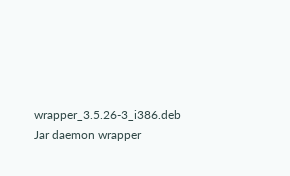wrapper_3.5.26-3_i386.deb Jar daemon wrapper